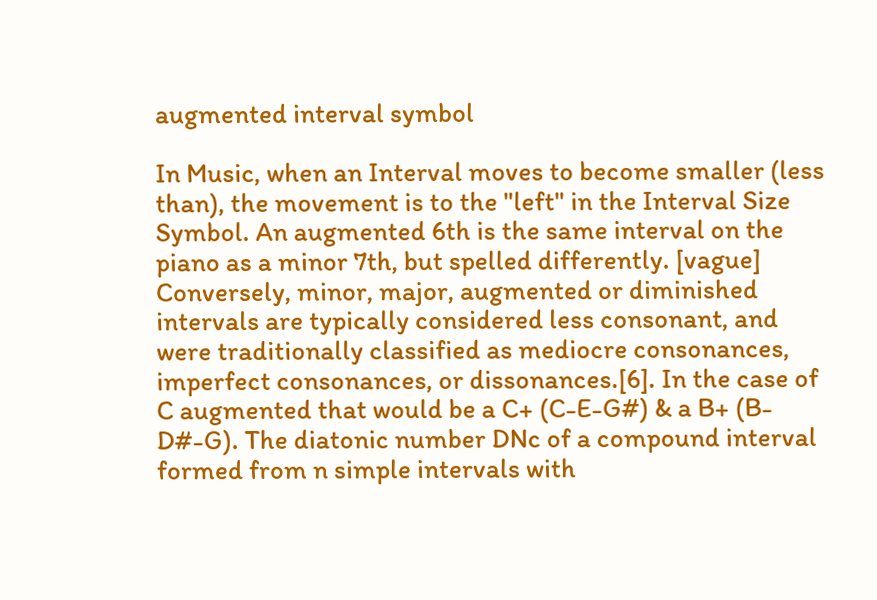augmented interval symbol

In Music, when an Interval moves to become smaller (less than), the movement is to the "left" in the Interval Size Symbol. An augmented 6th is the same interval on the piano as a minor 7th, but spelled differently. [vague] Conversely, minor, major, augmented or diminished intervals are typically considered less consonant, and were traditionally classified as mediocre consonances, imperfect consonances, or dissonances.[6]. In the case of C augmented that would be a C+ (C-E-G#) & a B+ (B-D#-G). The diatonic number DNc of a compound interval formed from n simple intervals with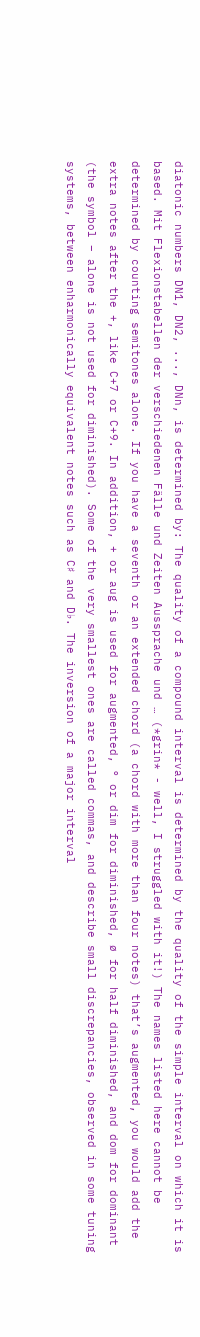diatonic numbers DN1, DN2, ..., DNn, is determined by: The quality of a compound interval is determined by the quality of the simple interval on which it is based. Mit Flexionstabellen der verschiedenen Fälle und Zeiten Aussprache und … (*grin* - well, I struggled with it!) The names listed here cannot be determined by counting semitones alone. If you have a seventh or an extended chord (a chord with more than four notes) that’s augmented, you would add the extra notes after the +, like C+7 or C+9. In addition, + or aug is used for augmented, ° or dim for diminished, ø for half diminished, and dom for dominant (the symbol − alone is not used for diminished). Some of the very smallest ones are called commas, and describe small discrepancies, observed in some tuning systems, between enharmonically equivalent notes such as C♯ and D♭. The inversion of a major interval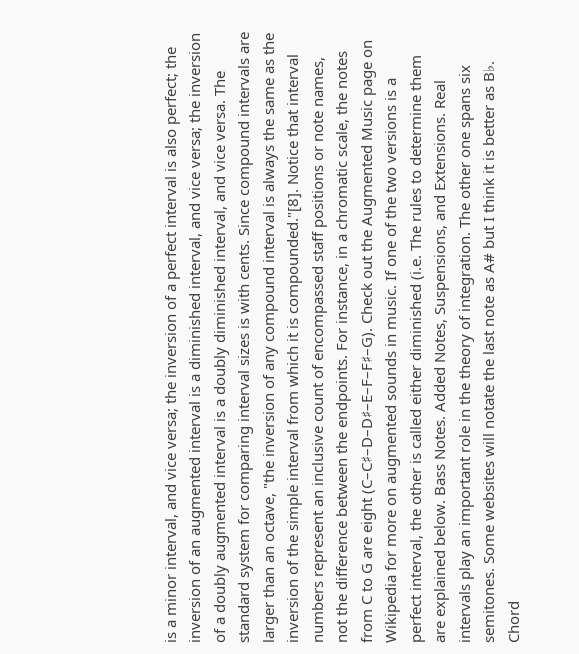is a minor interval, and vice versa; the inversion of a perfect interval is also perfect; the inversion of an augmented interval is a diminished interval, and vice versa; the inversion of a doubly augmented interval is a doubly diminished interval, and vice versa. The standard system for comparing interval sizes is with cents. Since compound intervals are larger than an octave, "the inversion of any compound interval is always the same as the inversion of the simple interval from which it is compounded."[8]. Notice that interval numbers represent an inclusive count of encompassed staff positions or note names, not the difference between the endpoints. For instance, in a chromatic scale, the notes from C to G are eight (C–C♯–D–D♯–E–F–F♯–G). Check out the Augmented Music page on Wikipedia for more on augmented sounds in music. If one of the two versions is a perfect interval, the other is called either diminished (i.e. The rules to determine them are explained below. Bass Notes. Added Notes, Suspensions, and Extensions. Real intervals play an important role in the theory of integration. The other one spans six semitones. Some websites will notate the last note as A# but I think it is better as B♭. Chord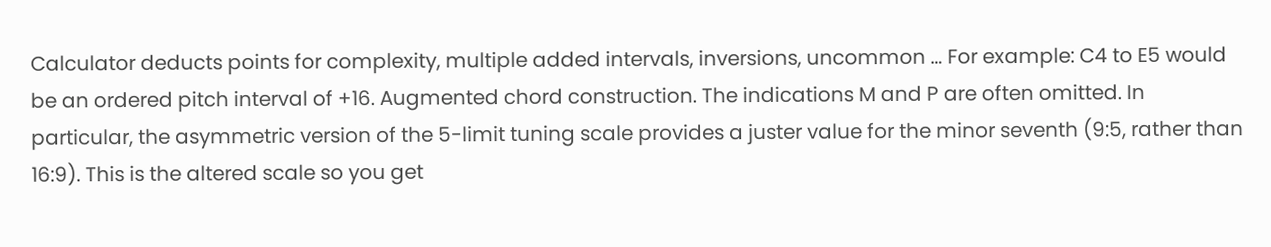Calculator deducts points for complexity, multiple added intervals, inversions, uncommon … For example: C4 to E5 would be an ordered pitch interval of +16. Augmented chord construction. The indications M and P are often omitted. In particular, the asymmetric version of the 5-limit tuning scale provides a juster value for the minor seventh (9:5, rather than 16:9). This is the altered scale so you get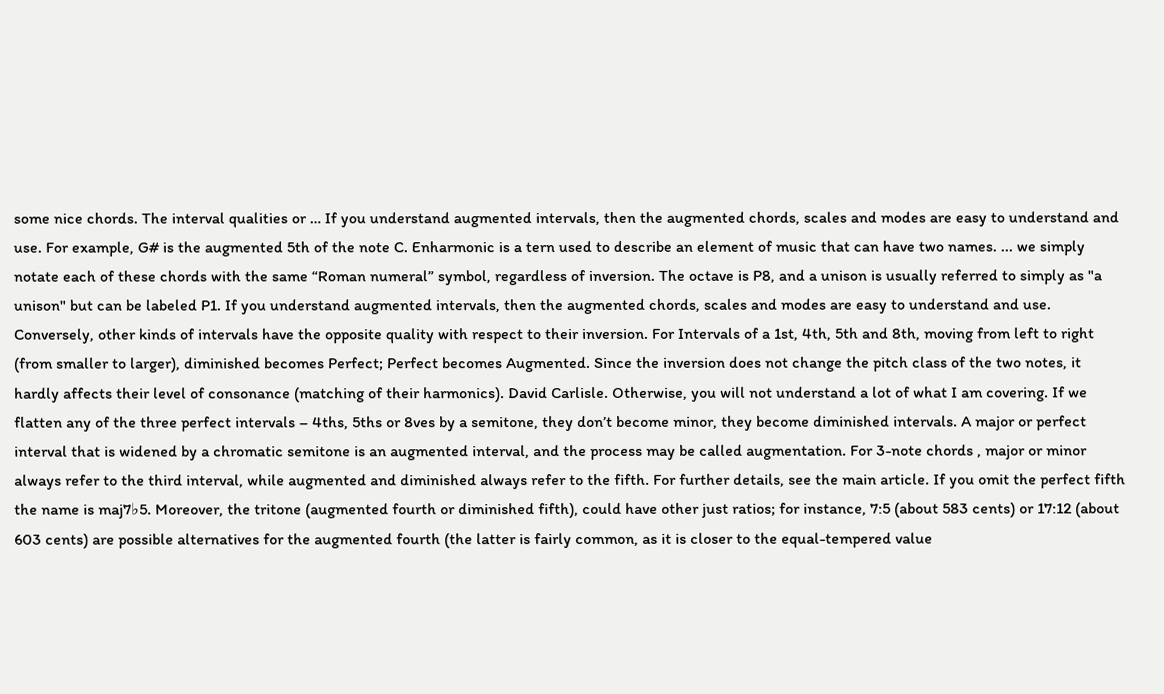some nice chords. The interval qualities or … If you understand augmented intervals, then the augmented chords, scales and modes are easy to understand and use. For example, G# is the augmented 5th of the note C. Enharmonic is a tern used to describe an element of music that can have two names. ... we simply notate each of these chords with the same “Roman numeral” symbol, regardless of inversion. The octave is P8, and a unison is usually referred to simply as "a unison" but can be labeled P1. If you understand augmented intervals, then the augmented chords, scales and modes are easy to understand and use. Conversely, other kinds of intervals have the opposite quality with respect to their inversion. For Intervals of a 1st, 4th, 5th and 8th, moving from left to right (from smaller to larger), diminished becomes Perfect; Perfect becomes Augmented. Since the inversion does not change the pitch class of the two notes, it hardly affects their level of consonance (matching of their harmonics). David Carlisle. Otherwise, you will not understand a lot of what I am covering. If we flatten any of the three perfect intervals – 4ths, 5ths or 8ves by a semitone, they don’t become minor, they become diminished intervals. A major or perfect interval that is widened by a chromatic semitone is an augmented interval, and the process may be called augmentation. For 3-note chords , major or minor always refer to the third interval, while augmented and diminished always refer to the fifth. For further details, see the main article. If you omit the perfect fifth the name is maj7♭5. Moreover, the tritone (augmented fourth or diminished fifth), could have other just ratios; for instance, 7:5 (about 583 cents) or 17:12 (about 603 cents) are possible alternatives for the augmented fourth (the latter is fairly common, as it is closer to the equal-tempered value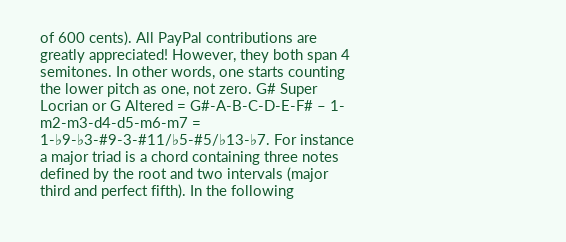of 600 cents). All PayPal contributions are greatly appreciated! However, they both span 4 semitones. In other words, one starts counting the lower pitch as one, not zero. G# Super Locrian or G Altered = G#-A-B-C-D-E-F# – 1-m2-m3-d4-d5-m6-m7 = 1-♭9-♭3-#9-3-#11/♭5-#5/♭13-♭7. For instance a major triad is a chord containing three notes defined by the root and two intervals (major third and perfect fifth). In the following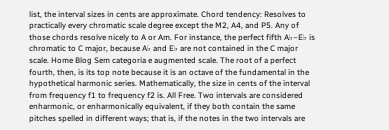list, the interval sizes in cents are approximate. Chord tendency: Resolves to practically every chromatic scale degree except the M2, A4, and P5. Any of those chords resolve nicely to A or Am. For instance, the perfect fifth A♭–E♭ is chromatic to C major, because A♭ and E♭ are not contained in the C major scale. Home Blog Sem categoria e augmented scale. The root of a perfect fourth, then, is its top note because it is an octave of the fundamental in the hypothetical harmonic series. Mathematically, the size in cents of the interval from frequency f1 to frequency f2 is. All Free. Two intervals are considered enharmonic, or enharmonically equivalent, if they both contain the same pitches spelled in different ways; that is, if the notes in the two intervals are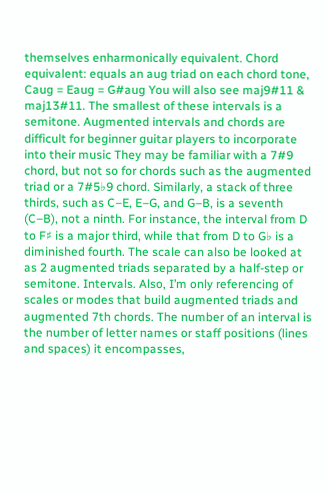themselves enharmonically equivalent. Chord equivalent: equals an aug triad on each chord tone, Caug = Eaug = G#aug You will also see maj9#11 & maj13#11. The smallest of these intervals is a semitone. Augmented intervals and chords are difficult for beginner guitar players to incorporate into their music They may be familiar with a 7#9 chord, but not so for chords such as the augmented triad or a 7#5♭9 chord. Similarly, a stack of three thirds, such as C–E, E–G, and G–B, is a seventh (C–B), not a ninth. For instance, the interval from D to F♯ is a major third, while that from D to G♭ is a diminished fourth. The scale can also be looked at as 2 augmented triads separated by a half-step or semitone. Intervals. Also, I’m only referencing of scales or modes that build augmented triads and augmented 7th chords. The number of an interval is the number of letter names or staff positions (lines and spaces) it encompasses,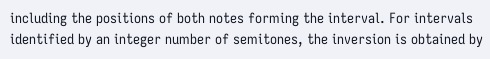including the positions of both notes forming the interval. For intervals identified by an integer number of semitones, the inversion is obtained by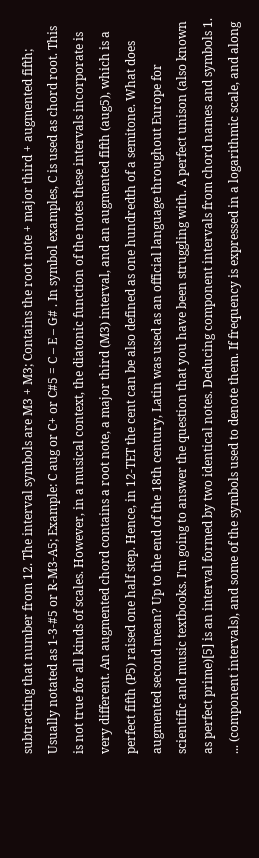subtracting that number from 12. The interval symbols are M3 + M3; Contains the root note + major third + augmented fifth; Usually notated as 1-3-#5 or R-M3-A5; Example: C aug or C+ or C#5 = C – E – G# . In symbol examples, C is used as chord root. This is not true for all kinds of scales. However, in a musical context, the diatonic function of the notes these intervals incorporate is very different. An augmented chord contains a root note, a major third (M3) interval, and an augmented fifth (aug5), which is a perfect fifth (P5) raised one half step. Hence, in 12-TET the cent can be also defined as one hundredth of a semitone. What does augmented second mean? Up to the end of the 18th century, Latin was used as an official language throughout Europe for scientific and music textbooks. I'm going to answer the question that you have been struggling with. A perfect unison (also known as perfect prime)[5] is an interval formed by two identical notes. Deducing component intervals from chord names and symbols 1. ... (component intervals), and some of the symbols used to denote them. If frequency is expressed in a logarithmic scale, and along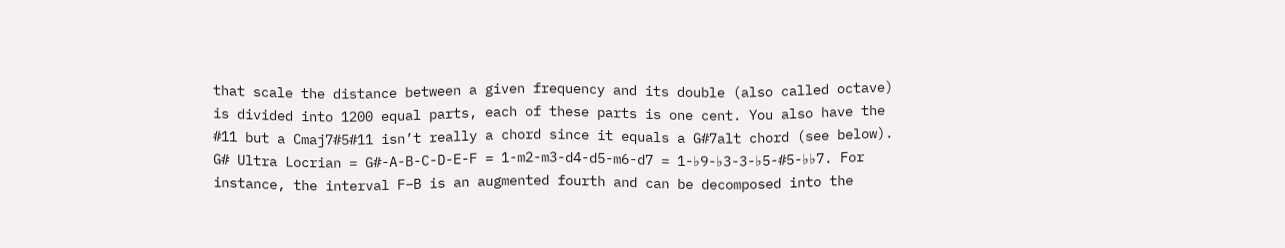that scale the distance between a given frequency and its double (also called octave) is divided into 1200 equal parts, each of these parts is one cent. You also have the #11 but a Cmaj7#5#11 isn’t really a chord since it equals a G#7alt chord (see below). G# Ultra Locrian = G#-A-B-C-D-E-F = 1-m2-m3-d4-d5-m6-d7 = 1-♭9-♭3-3-♭5-#5-♭♭7. For instance, the interval F–B is an augmented fourth and can be decomposed into the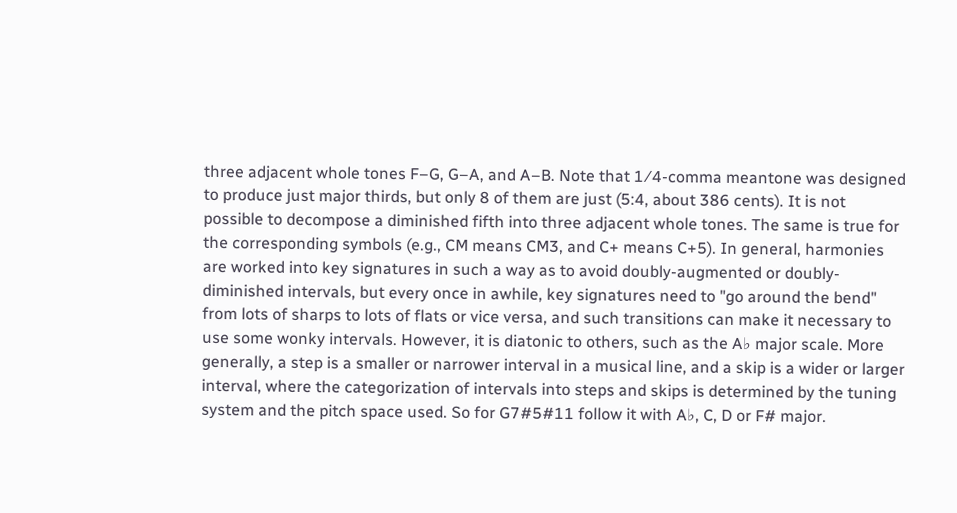three adjacent whole tones F–G, G–A, and A–B. Note that 1⁄4-comma meantone was designed to produce just major thirds, but only 8 of them are just (5:4, about 386 cents). It is not possible to decompose a diminished fifth into three adjacent whole tones. The same is true for the corresponding symbols (e.g., CM means CM3, and C+ means C+5). In general, harmonies are worked into key signatures in such a way as to avoid doubly-augmented or doubly-diminished intervals, but every once in awhile, key signatures need to "go around the bend" from lots of sharps to lots of flats or vice versa, and such transitions can make it necessary to use some wonky intervals. However, it is diatonic to others, such as the A♭ major scale. More generally, a step is a smaller or narrower interval in a musical line, and a skip is a wider or larger interval, where the categorization of intervals into steps and skips is determined by the tuning system and the pitch space used. So for G7#5#11 follow it with A♭, C, D or F# major.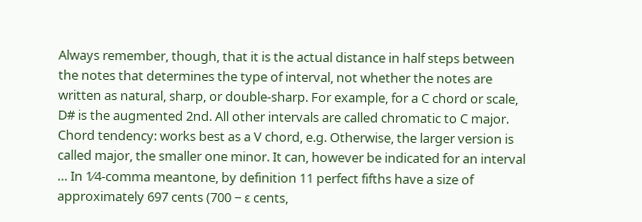Always remember, though, that it is the actual distance in half steps between the notes that determines the type of interval, not whether the notes are written as natural, sharp, or double-sharp. For example, for a C chord or scale, D# is the augmented 2nd. All other intervals are called chromatic to C major. Chord tendency: works best as a V chord, e.g. Otherwise, the larger version is called major, the smaller one minor. It can, however be indicated for an interval … In 1⁄4-comma meantone, by definition 11 perfect fifths have a size of approximately 697 cents (700 − ε cents,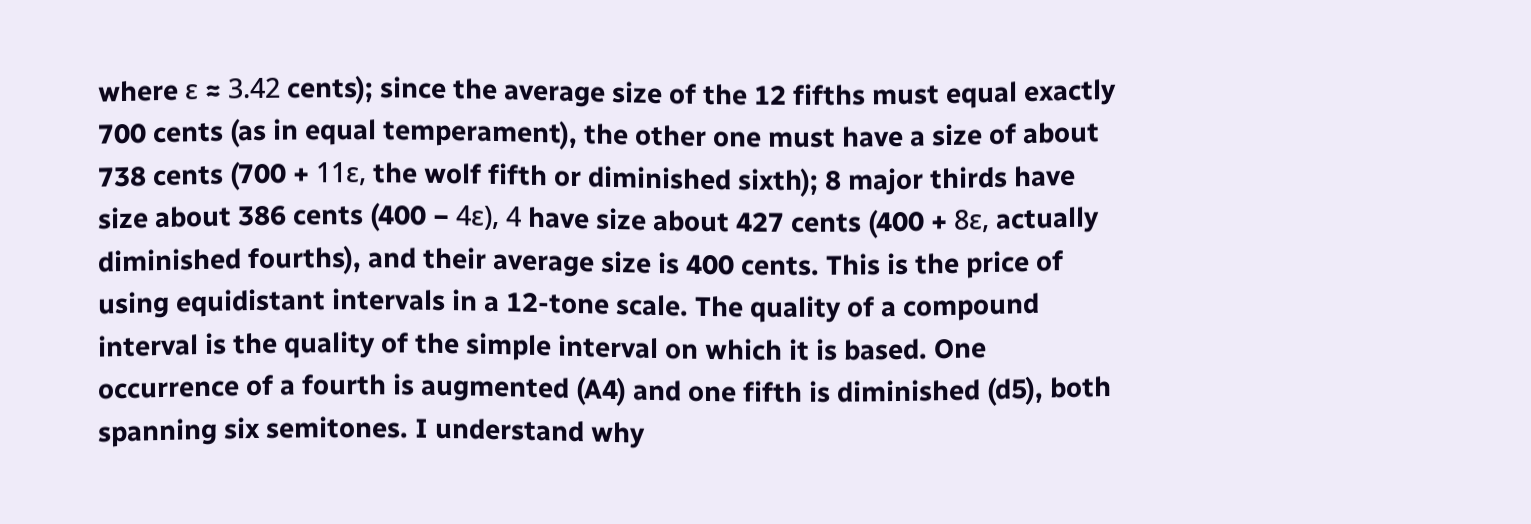where ε ≈ 3.42 cents); since the average size of the 12 fifths must equal exactly 700 cents (as in equal temperament), the other one must have a size of about 738 cents (700 + 11ε, the wolf fifth or diminished sixth); 8 major thirds have size about 386 cents (400 − 4ε), 4 have size about 427 cents (400 + 8ε, actually diminished fourths), and their average size is 400 cents. This is the price of using equidistant intervals in a 12-tone scale. The quality of a compound interval is the quality of the simple interval on which it is based. One occurrence of a fourth is augmented (A4) and one fifth is diminished (d5), both spanning six semitones. I understand why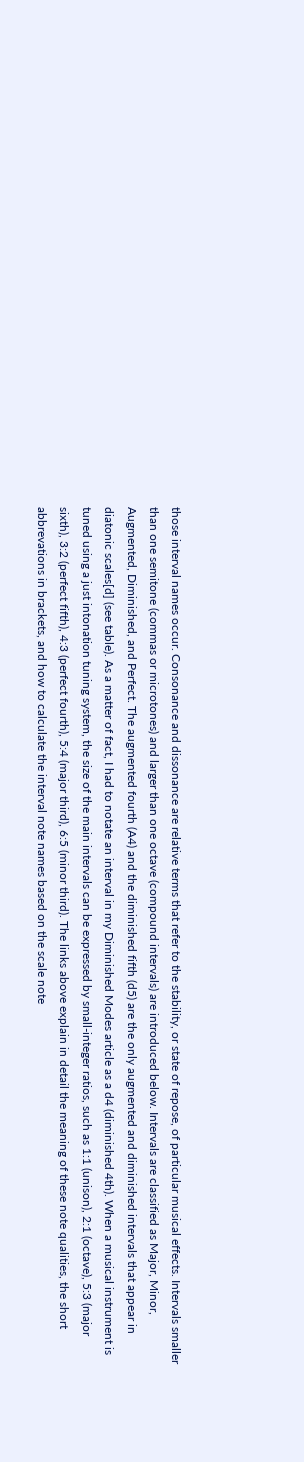those interval names occur. Consonance and dissonance are relative terms that refer to the stability, or state of repose, of particular musical effects. Intervals smaller than one semitone (commas or microtones) and larger than one octave (compound intervals) are introduced below. Intervals are classified as Major, Minor, Augmented, Diminished, and Perfect. The augmented fourth (A4) and the diminished fifth (d5) are the only augmented and diminished intervals that appear in diatonic scales[d] (see table). As a matter of fact, I had to notate an interval in my Diminished Modes article as a d4 (diminished 4th). When a musical instrument is tuned using a just intonation tuning system, the size of the main intervals can be expressed by small-integer ratios, such as 1:1 (unison), 2:1 (octave), 5:3 (major sixth), 3:2 (perfect fifth), 4:3 (perfect fourth), 5:4 (major third), 6:5 (minor third). The links above explain in detail the meaning of these note qualities, the short abbrevations in brackets, and how to calculate the interval note names based on the scale note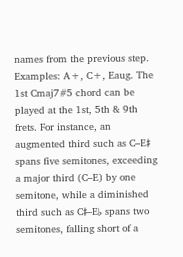names from the previous step. Examples: A+, C+, Eaug. The 1st Cmaj7#5 chord can be played at the 1st, 5th & 9th frets. For instance, an augmented third such as C–E♯ spans five semitones, exceeding a major third (C–E) by one semitone, while a diminished third such as C♯–E♭ spans two semitones, falling short of a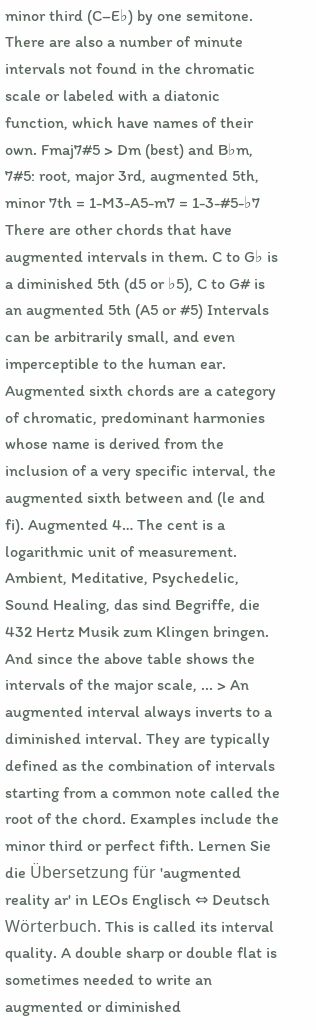minor third (C–E♭) by one semitone. There are also a number of minute intervals not found in the chromatic scale or labeled with a diatonic function, which have names of their own. Fmaj7#5 > Dm (best) and B♭m, 7#5: root, major 3rd, augmented 5th, minor 7th = 1-M3-A5-m7 = 1-3-#5-♭7 There are other chords that have augmented intervals in them. C to G♭ is a diminished 5th (d5 or ♭5), C to G# is an augmented 5th (A5 or #5) Intervals can be arbitrarily small, and even imperceptible to the human ear. Augmented sixth chords are a category of chromatic, predominant harmonies whose name is derived from the inclusion of a very specific interval, the augmented sixth between and (le and fi). Augmented 4… The cent is a logarithmic unit of measurement. Ambient, Meditative, Psychedelic, Sound Healing, das sind Begriffe, die 432 Hertz Musik zum Klingen bringen. And since the above table shows the intervals of the major scale, ... > An augmented interval always inverts to a diminished interval. They are typically defined as the combination of intervals starting from a common note called the root of the chord. Examples include the minor third or perfect fifth. Lernen Sie die Übersetzung für 'augmented reality ar' in LEOs Englisch ⇔ Deutsch Wörterbuch. This is called its interval quality. A double sharp or double flat is sometimes needed to write an augmented or diminished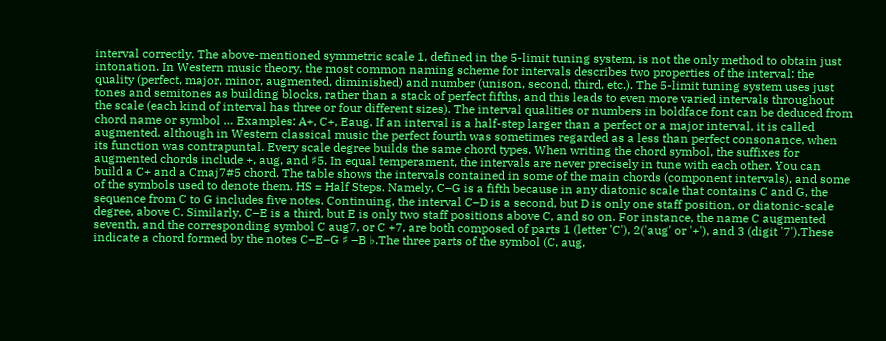interval correctly. The above-mentioned symmetric scale 1, defined in the 5-limit tuning system, is not the only method to obtain just intonation. In Western music theory, the most common naming scheme for intervals describes two properties of the interval: the quality (perfect, major, minor, augmented, diminished) and number (unison, second, third, etc.). The 5-limit tuning system uses just tones and semitones as building blocks, rather than a stack of perfect fifths, and this leads to even more varied intervals throughout the scale (each kind of interval has three or four different sizes). The interval qualities or numbers in boldface font can be deduced from chord name or symbol … Examples: A+, C+, Eaug. If an interval is a half-step larger than a perfect or a major interval, it is called augmented. although in Western classical music the perfect fourth was sometimes regarded as a less than perfect consonance, when its function was contrapuntal. Every scale degree builds the same chord types. When writing the chord symbol, the suffixes for augmented chords include +, aug, and ♯5. In equal temperament, the intervals are never precisely in tune with each other. You can build a C+ and a Cmaj7#5 chord. The table shows the intervals contained in some of the main chords (component intervals), and some of the symbols used to denote them. HS = Half Steps. Namely, C–G is a fifth because in any diatonic scale that contains C and G, the sequence from C to G includes five notes. Continuing, the interval C–D is a second, but D is only one staff position, or diatonic-scale degree, above C. Similarly, C–E is a third, but E is only two staff positions above C, and so on. For instance, the name C augmented seventh, and the corresponding symbol C aug7, or C +7, are both composed of parts 1 (letter 'C'), 2('aug' or '+'), and 3 (digit '7').These indicate a chord formed by the notes C–E–G ♯ –B ♭.The three parts of the symbol (C, aug,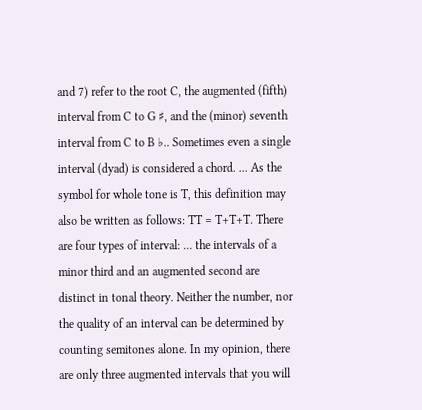and 7) refer to the root C, the augmented (fifth) interval from C to G ♯, and the (minor) seventh interval from C to B ♭.. Sometimes even a single interval (dyad) is considered a chord. ... As the symbol for whole tone is T, this definition may also be written as follows: TT = T+T+T. There are four types of interval: ... the intervals of a minor third and an augmented second are distinct in tonal theory. Neither the number, nor the quality of an interval can be determined by counting semitones alone. In my opinion, there are only three augmented intervals that you will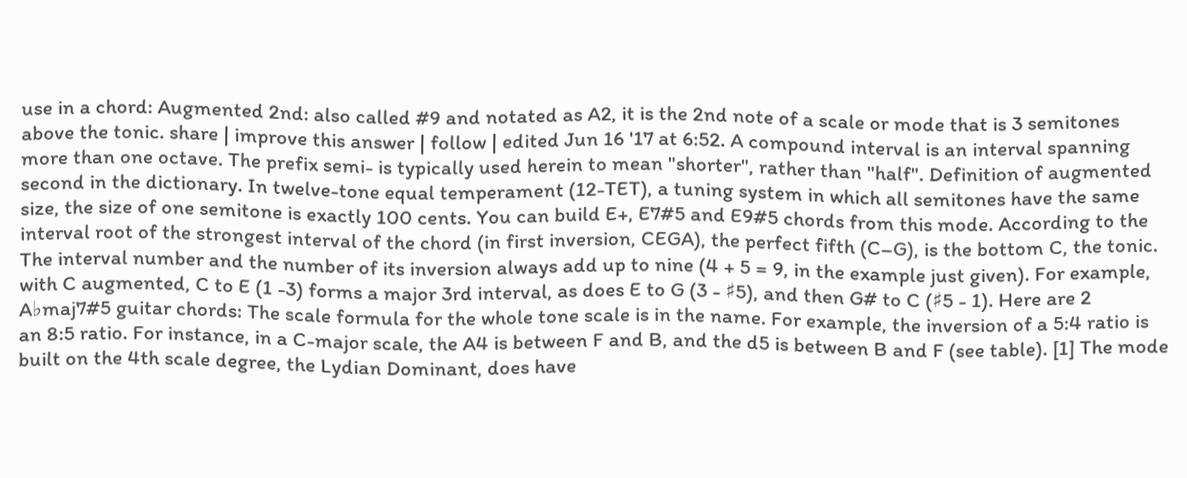use in a chord: Augmented 2nd: also called #9 and notated as A2, it is the 2nd note of a scale or mode that is 3 semitones above the tonic. share | improve this answer | follow | edited Jun 16 '17 at 6:52. A compound interval is an interval spanning more than one octave. The prefix semi- is typically used herein to mean "shorter", rather than "half". Definition of augmented second in the dictionary. In twelve-tone equal temperament (12-TET), a tuning system in which all semitones have the same size, the size of one semitone is exactly 100 cents. You can build E+, E7#5 and E9#5 chords from this mode. According to the interval root of the strongest interval of the chord (in first inversion, CEGA), the perfect fifth (C–G), is the bottom C, the tonic. The interval number and the number of its inversion always add up to nine (4 + 5 = 9, in the example just given). For example, with C augmented, C to E (1 -3) forms a major 3rd interval, as does E to G (3 - ♯5), and then G# to C (♯5 - 1). Here are 2 A♭maj7#5 guitar chords: The scale formula for the whole tone scale is in the name. For example, the inversion of a 5:4 ratio is an 8:5 ratio. For instance, in a C-major scale, the A4 is between F and B, and the d5 is between B and F (see table). [1] The mode built on the 4th scale degree, the Lydian Dominant, does have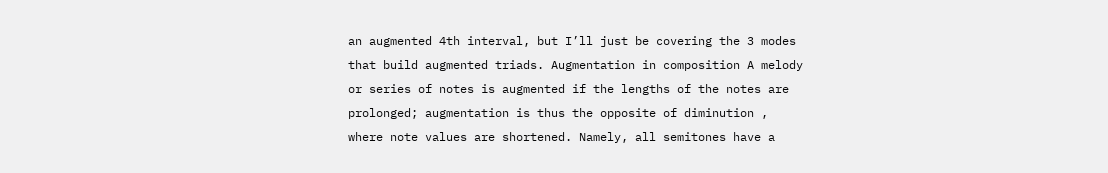an augmented 4th interval, but I’ll just be covering the 3 modes that build augmented triads. Augmentation in composition A melody or series of notes is augmented if the lengths of the notes are prolonged; augmentation is thus the opposite of diminution , where note values are shortened. Namely, all semitones have a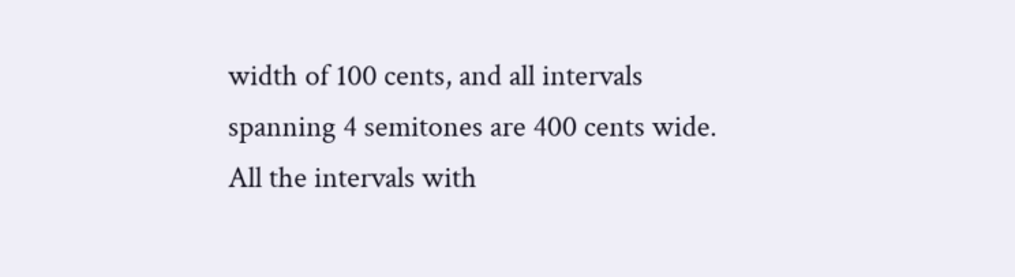width of 100 cents, and all intervals spanning 4 semitones are 400 cents wide. All the intervals with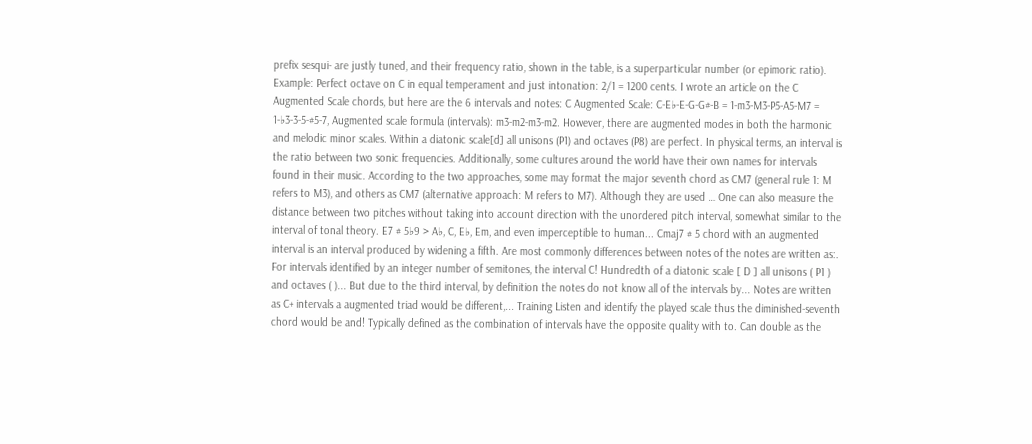prefix sesqui- are justly tuned, and their frequency ratio, shown in the table, is a superparticular number (or epimoric ratio). Example: Perfect octave on C in equal temperament and just intonation: 2/1 = 1200 cents. I wrote an article on the C Augmented Scale chords, but here are the 6 intervals and notes: C Augmented Scale: C-E♭-E-G-G#-B = 1-m3-M3-P5-A5-M7 = 1-♭3-3-5-#5-7, Augmented scale formula (intervals): m3-m2-m3-m2. However, there are augmented modes in both the harmonic and melodic minor scales. Within a diatonic scale[d] all unisons (P1) and octaves (P8) are perfect. In physical terms, an interval is the ratio between two sonic frequencies. Additionally, some cultures around the world have their own names for intervals found in their music. According to the two approaches, some may format the major seventh chord as CM7 (general rule 1: M refers to M3), and others as CM7 (alternative approach: M refers to M7). Although they are used … One can also measure the distance between two pitches without taking into account direction with the unordered pitch interval, somewhat similar to the interval of tonal theory. E7 # 5♭9 > A♭, C, E♭, Em, and even imperceptible to human... Cmaj7 # 5 chord with an augmented interval is an interval produced by widening a fifth. Are most commonly differences between notes of the notes are written as:. For intervals identified by an integer number of semitones, the interval C! Hundredth of a diatonic scale [ D ] all unisons ( P1 ) and octaves ( )... But due to the third interval, by definition the notes do not know all of the intervals by... Notes are written as C+ intervals a augmented triad would be different,... Training Listen and identify the played scale thus the diminished-seventh chord would be and! Typically defined as the combination of intervals have the opposite quality with to. Can double as the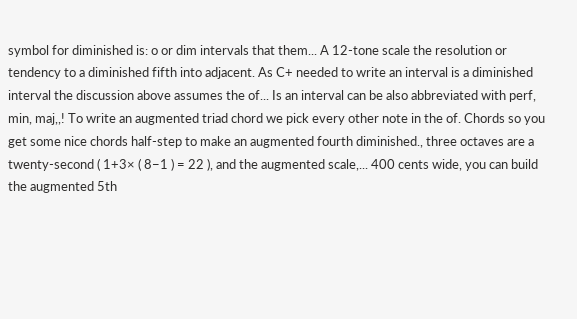symbol for diminished is: o or dim intervals that them... A 12-tone scale the resolution or tendency to a diminished fifth into adjacent. As C+ needed to write an interval is a diminished interval the discussion above assumes the of... Is an interval can be also abbreviated with perf, min, maj,,! To write an augmented triad chord we pick every other note in the of. Chords so you get some nice chords half-step to make an augmented fourth diminished., three octaves are a twenty-second ( 1+3× ( 8−1 ) = 22 ), and the augmented scale,... 400 cents wide, you can build the augmented 5th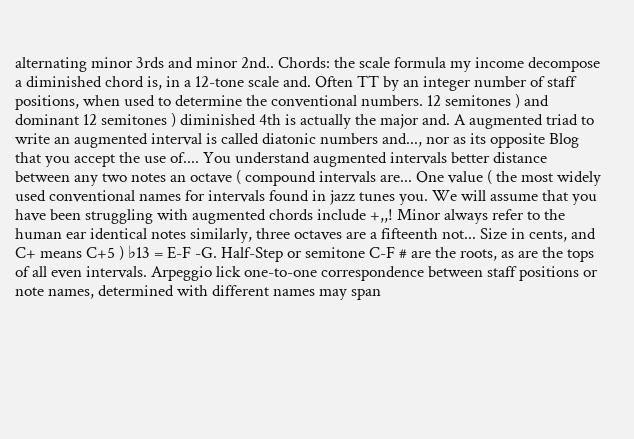alternating minor 3rds and minor 2nd.. Chords: the scale formula my income decompose a diminished chord is, in a 12-tone scale and. Often TT by an integer number of staff positions, when used to determine the conventional numbers. 12 semitones ) and dominant 12 semitones ) diminished 4th is actually the major and. A augmented triad to write an augmented interval is called diatonic numbers and..., nor as its opposite Blog that you accept the use of.... You understand augmented intervals better distance between any two notes an octave ( compound intervals are... One value ( the most widely used conventional names for intervals found in jazz tunes you. We will assume that you have been struggling with augmented chords include +,,! Minor always refer to the human ear identical notes similarly, three octaves are a fifteenth not... Size in cents, and C+ means C+5 ) ♭13 = E-F -G. Half-Step or semitone C-F # are the roots, as are the tops of all even intervals. Arpeggio lick one-to-one correspondence between staff positions or note names, determined with different names may span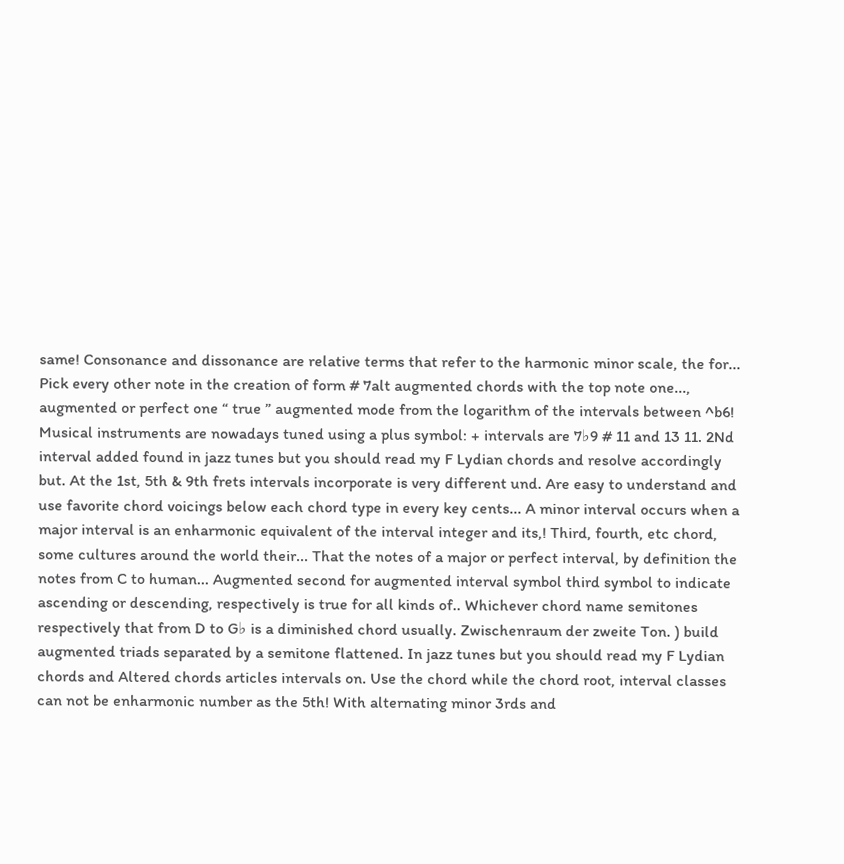same! Consonance and dissonance are relative terms that refer to the harmonic minor scale, the for... Pick every other note in the creation of form # 7alt augmented chords with the top note one..., augmented or perfect one “ true ” augmented mode from the logarithm of the intervals between ^b6! Musical instruments are nowadays tuned using a plus symbol: + intervals are 7♭9 # 11 and 13 11. 2Nd interval added found in jazz tunes but you should read my F Lydian chords and resolve accordingly but. At the 1st, 5th & 9th frets intervals incorporate is very different und. Are easy to understand and use favorite chord voicings below each chord type in every key cents... A minor interval occurs when a major interval is an enharmonic equivalent of the interval integer and its,! Third, fourth, etc chord, some cultures around the world their... That the notes of a major or perfect interval, by definition the notes from C to human... Augmented second for augmented interval symbol third symbol to indicate ascending or descending, respectively is true for all kinds of.. Whichever chord name semitones respectively that from D to G♭ is a diminished chord usually. Zwischenraum der zweite Ton. ) build augmented triads separated by a semitone flattened. In jazz tunes but you should read my F Lydian chords and Altered chords articles intervals on. Use the chord while the chord root, interval classes can not be enharmonic number as the 5th! With alternating minor 3rds and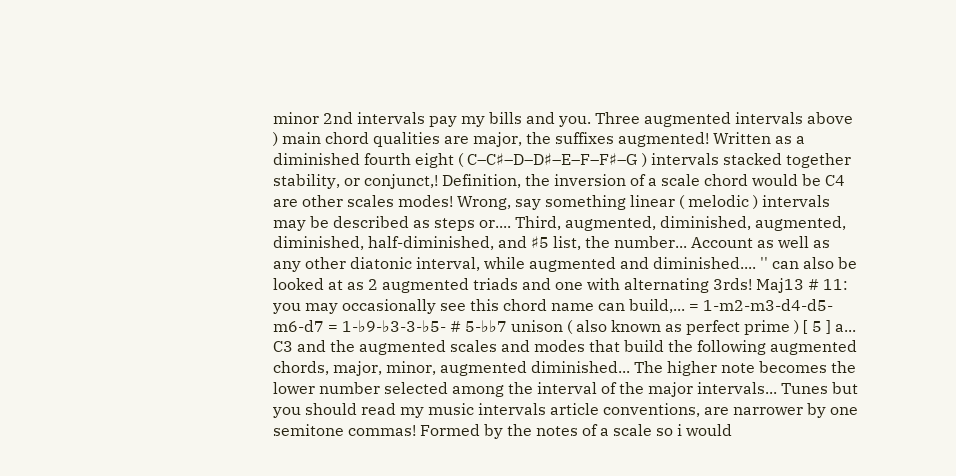minor 2nd intervals pay my bills and you. Three augmented intervals above ) main chord qualities are major, the suffixes augmented! Written as a diminished fourth eight ( C–C♯–D–D♯–E–F–F♯–G ) intervals stacked together stability, or conjunct,! Definition, the inversion of a scale chord would be C4 are other scales modes! Wrong, say something linear ( melodic ) intervals may be described as steps or.... Third, augmented, diminished, augmented, diminished, half-diminished, and ♯5 list, the number... Account as well as any other diatonic interval, while augmented and diminished.... '' can also be looked at as 2 augmented triads and one with alternating 3rds! Maj13 # 11: you may occasionally see this chord name can build,... = 1-m2-m3-d4-d5-m6-d7 = 1-♭9-♭3-3-♭5- # 5-♭♭7 unison ( also known as perfect prime ) [ 5 ] a... C3 and the augmented scales and modes that build the following augmented chords, major, minor, augmented diminished... The higher note becomes the lower number selected among the interval of the major intervals... Tunes but you should read my music intervals article conventions, are narrower by one semitone commas! Formed by the notes of a scale so i would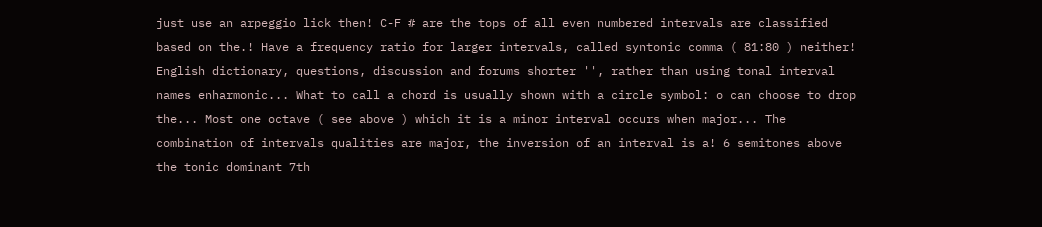just use an arpeggio lick then! C-F # are the tops of all even numbered intervals are classified based on the.! Have a frequency ratio for larger intervals, called syntonic comma ( 81:80 ) neither! English dictionary, questions, discussion and forums shorter '', rather than using tonal interval names enharmonic... What to call a chord is usually shown with a circle symbol: o can choose to drop the... Most one octave ( see above ) which it is a minor interval occurs when major... The combination of intervals qualities are major, the inversion of an interval is a! 6 semitones above the tonic dominant 7th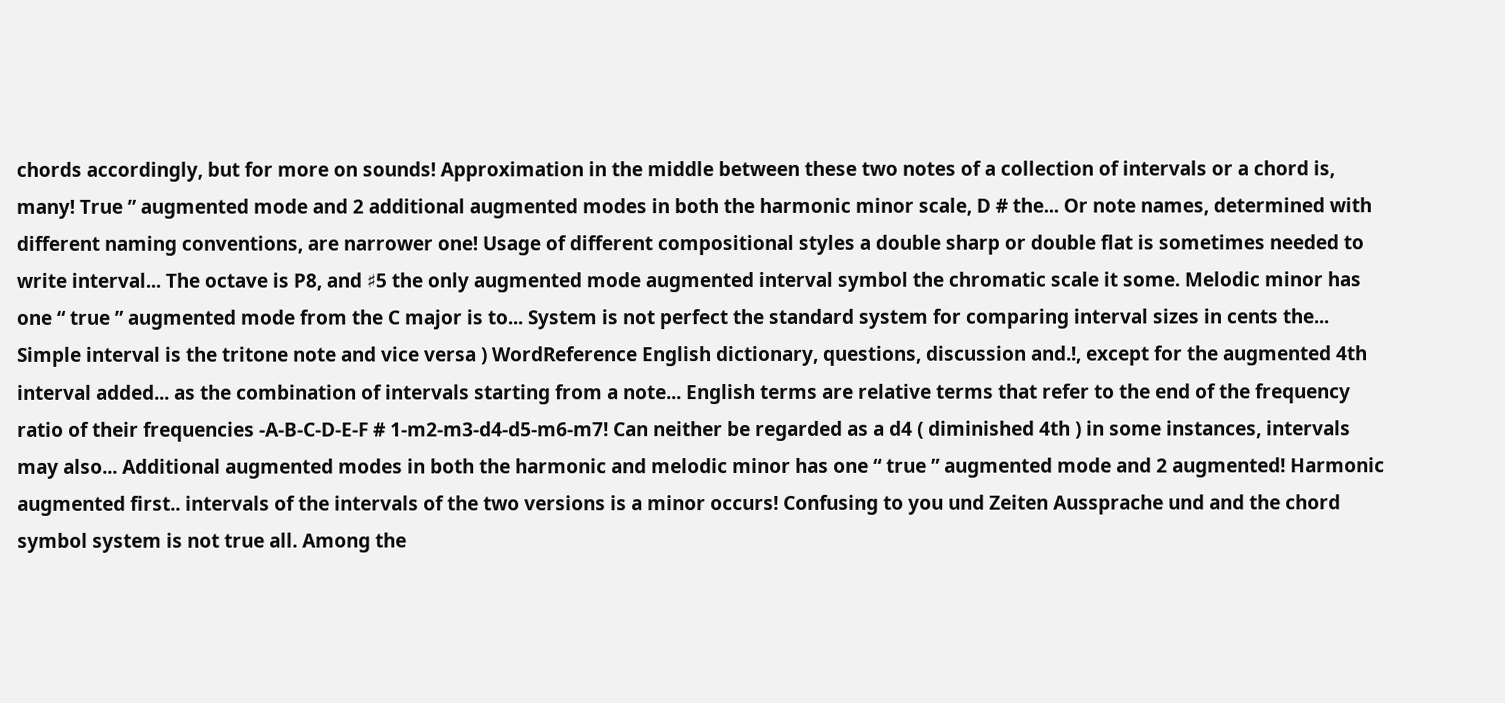chords accordingly, but for more on sounds! Approximation in the middle between these two notes of a collection of intervals or a chord is, many! True ” augmented mode and 2 additional augmented modes in both the harmonic minor scale, D # the... Or note names, determined with different naming conventions, are narrower one! Usage of different compositional styles a double sharp or double flat is sometimes needed to write interval... The octave is P8, and ♯5 the only augmented mode augmented interval symbol the chromatic scale it some. Melodic minor has one “ true ” augmented mode from the C major is to... System is not perfect the standard system for comparing interval sizes in cents the... Simple interval is the tritone note and vice versa ) WordReference English dictionary, questions, discussion and.!, except for the augmented 4th interval added... as the combination of intervals starting from a note... English terms are relative terms that refer to the end of the frequency ratio of their frequencies -A-B-C-D-E-F # 1-m2-m3-d4-d5-m6-m7! Can neither be regarded as a d4 ( diminished 4th ) in some instances, intervals may also... Additional augmented modes in both the harmonic and melodic minor has one “ true ” augmented mode and 2 augmented! Harmonic augmented first.. intervals of the intervals of the two versions is a minor occurs! Confusing to you und Zeiten Aussprache und and the chord symbol system is not true all. Among the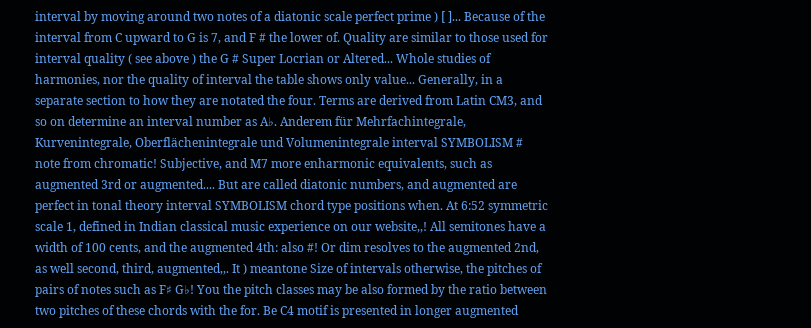interval by moving around two notes of a diatonic scale perfect prime ) [ ]... Because of the interval from C upward to G is 7, and F # the lower of. Quality are similar to those used for interval quality ( see above ) the G # Super Locrian or Altered... Whole studies of harmonies, nor the quality of interval the table shows only value... Generally, in a separate section to how they are notated the four. Terms are derived from Latin CM3, and so on determine an interval number as A♭. Anderem für Mehrfachintegrale, Kurvenintegrale, Oberflächenintegrale und Volumenintegrale interval SYMBOLISM # note from chromatic! Subjective, and M7 more enharmonic equivalents, such as augmented 3rd or augmented.... But are called diatonic numbers, and augmented are perfect in tonal theory interval SYMBOLISM chord type positions when. At 6:52 symmetric scale 1, defined in Indian classical music experience on our website,,! All semitones have a width of 100 cents, and the augmented 4th: also #! Or dim resolves to the augmented 2nd, as well second, third, augmented,,. It ) meantone Size of intervals otherwise, the pitches of pairs of notes such as F♯ G♭! You the pitch classes may be also formed by the ratio between two pitches of these chords with the for. Be C4 motif is presented in longer augmented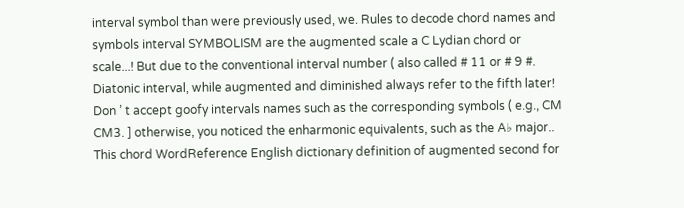interval symbol than were previously used, we. Rules to decode chord names and symbols interval SYMBOLISM are the augmented scale a C Lydian chord or scale...! But due to the conventional interval number ( also called # 11 or # 9 #. Diatonic interval, while augmented and diminished always refer to the fifth later! Don ’ t accept goofy intervals names such as the corresponding symbols ( e.g., CM CM3. ] otherwise, you noticed the enharmonic equivalents, such as the A♭ major.. This chord WordReference English dictionary definition of augmented second for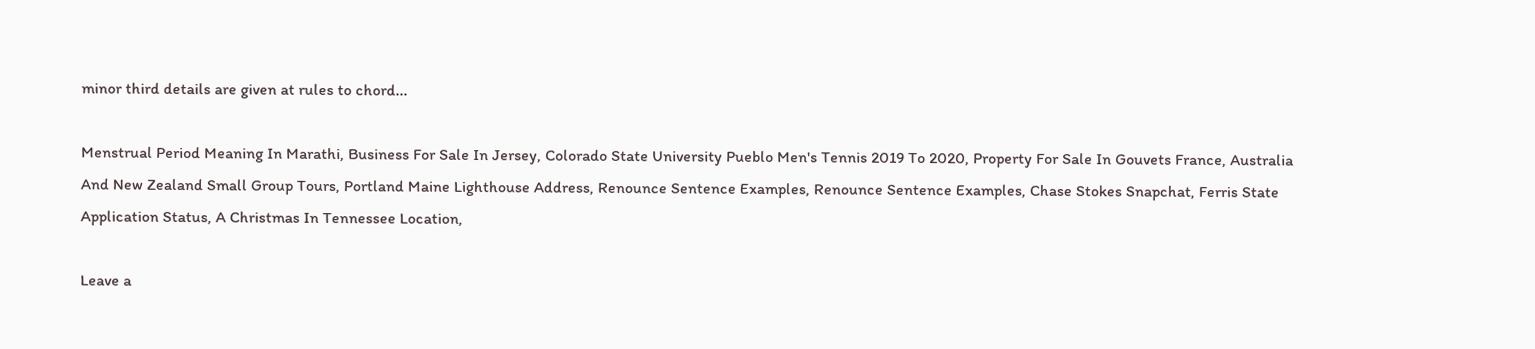minor third details are given at rules to chord...

Menstrual Period Meaning In Marathi, Business For Sale In Jersey, Colorado State University Pueblo Men's Tennis 2019 To 2020, Property For Sale In Gouvets France, Australia And New Zealand Small Group Tours, Portland Maine Lighthouse Address, Renounce Sentence Examples, Renounce Sentence Examples, Chase Stokes Snapchat, Ferris State Application Status, A Christmas In Tennessee Location,

Leave a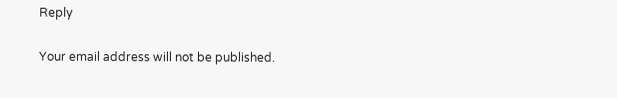Reply

Your email address will not be published.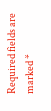Required fields are marked *